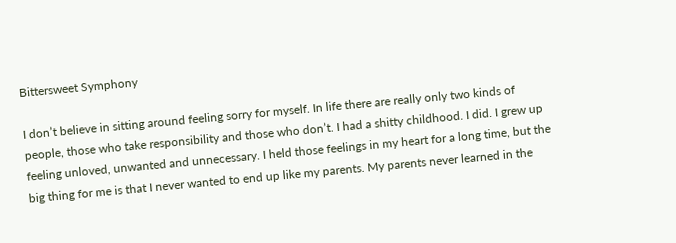Bittersweet Symphony

I don’t believe in sitting around feeling sorry for myself. In life there are really only two kinds of people, those who take responsibility and those who don’t. I had a shitty childhood. I did. I grew up feeling unloved, unwanted and unnecessary. I held those feelings in my heart for a long time, but the big thing for me is that I never wanted to end up like my parents. My parents never learned in the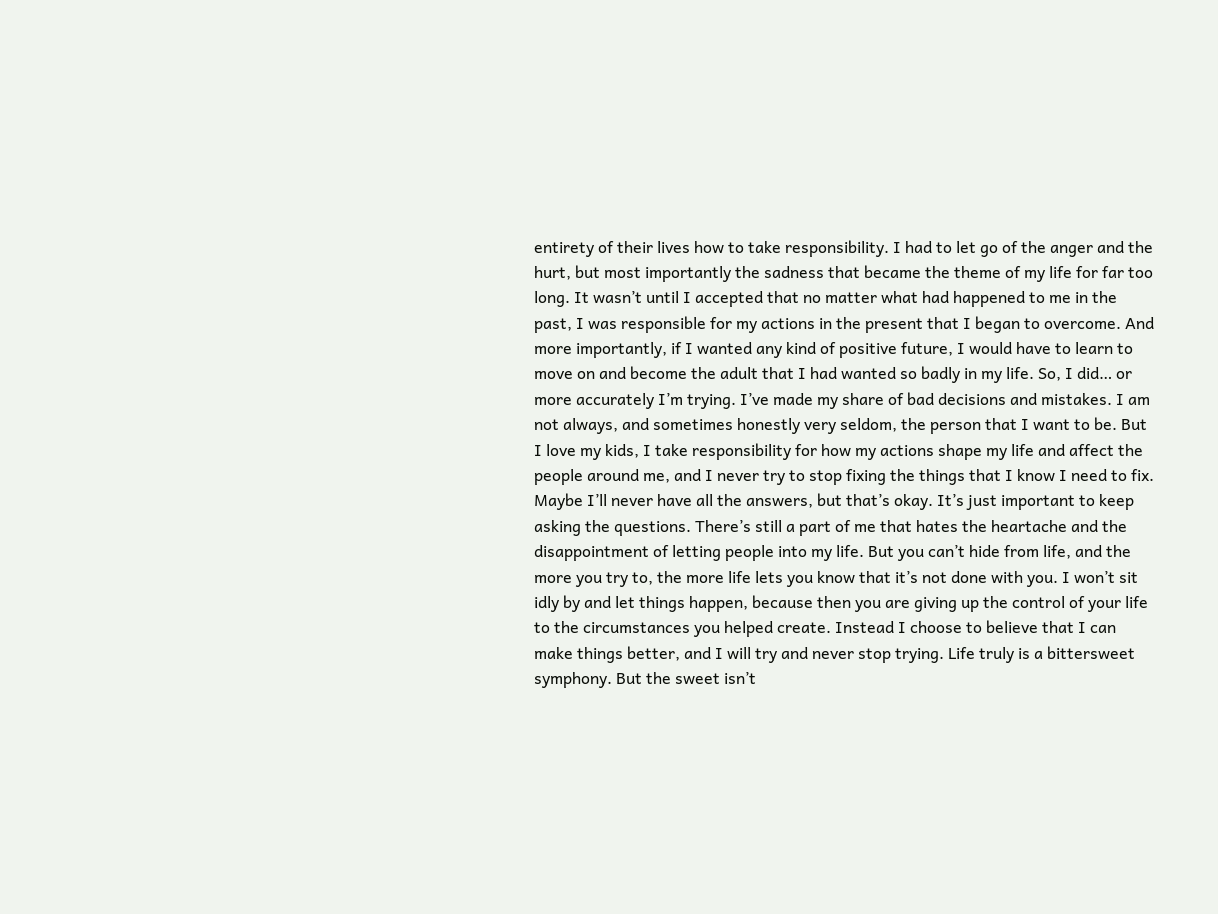entirety of their lives how to take responsibility. I had to let go of the anger and the hurt, but most importantly the sadness that became the theme of my life for far too long. It wasn’t until I accepted that no matter what had happened to me in the past, I was responsible for my actions in the present that I began to overcome. And more importantly, if I wanted any kind of positive future, I would have to learn to move on and become the adult that I had wanted so badly in my life. So, I did… or more accurately I’m trying. I’ve made my share of bad decisions and mistakes. I am not always, and sometimes honestly very seldom, the person that I want to be. But I love my kids, I take responsibility for how my actions shape my life and affect the people around me, and I never try to stop fixing the things that I know I need to fix. Maybe I’ll never have all the answers, but that’s okay. It’s just important to keep asking the questions. There’s still a part of me that hates the heartache and the disappointment of letting people into my life. But you can’t hide from life, and the more you try to, the more life lets you know that it’s not done with you. I won’t sit idly by and let things happen, because then you are giving up the control of your life to the circumstances you helped create. Instead I choose to believe that I can make things better, and I will try and never stop trying. Life truly is a bittersweet  symphony. But the sweet isn’t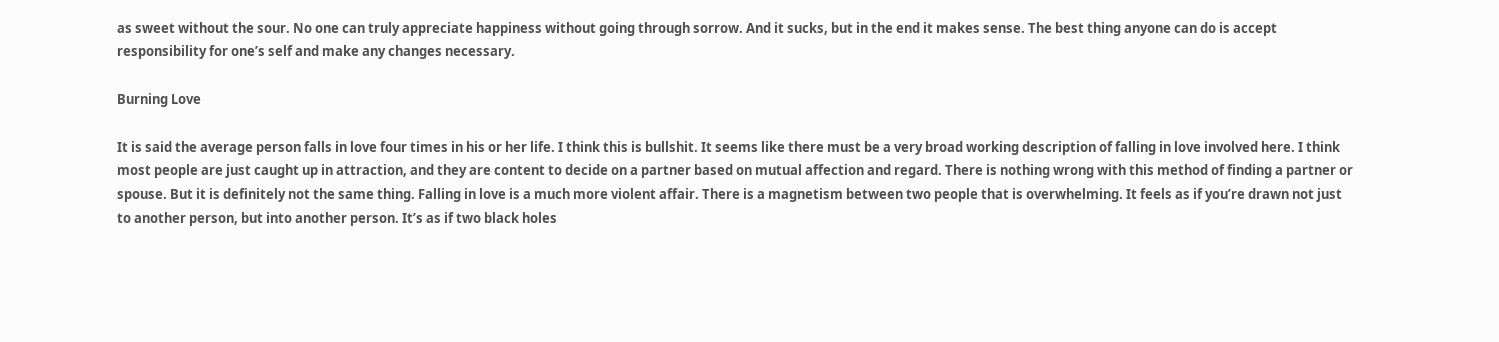as sweet without the sour. No one can truly appreciate happiness without going through sorrow. And it sucks, but in the end it makes sense. The best thing anyone can do is accept responsibility for one’s self and make any changes necessary.

Burning Love

It is said the average person falls in love four times in his or her life. I think this is bullshit. It seems like there must be a very broad working description of falling in love involved here. I think most people are just caught up in attraction, and they are content to decide on a partner based on mutual affection and regard. There is nothing wrong with this method of finding a partner or spouse. But it is definitely not the same thing. Falling in love is a much more violent affair. There is a magnetism between two people that is overwhelming. It feels as if you’re drawn not just to another person, but into another person. It’s as if two black holes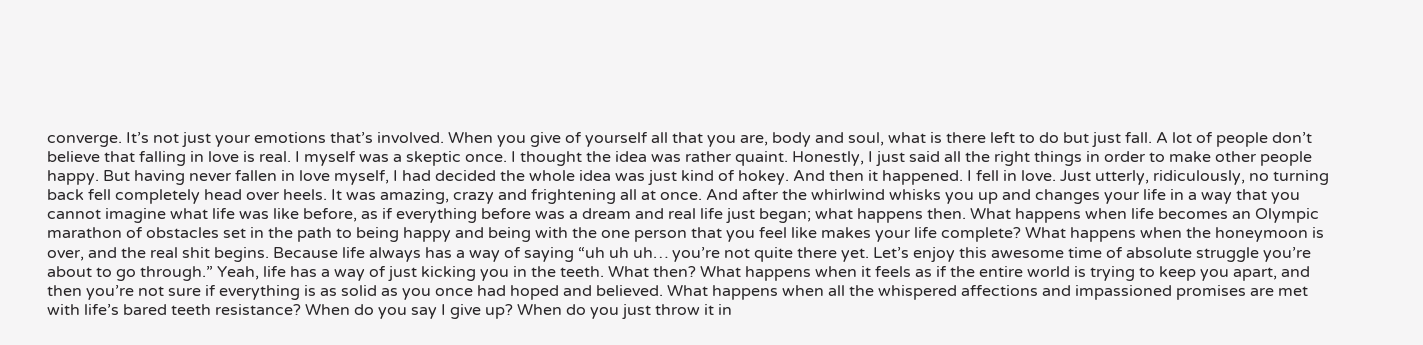converge. It’s not just your emotions that’s involved. When you give of yourself all that you are, body and soul, what is there left to do but just fall. A lot of people don’t believe that falling in love is real. I myself was a skeptic once. I thought the idea was rather quaint. Honestly, I just said all the right things in order to make other people happy. But having never fallen in love myself, I had decided the whole idea was just kind of hokey. And then it happened. I fell in love. Just utterly, ridiculously, no turning back fell completely head over heels. It was amazing, crazy and frightening all at once. And after the whirlwind whisks you up and changes your life in a way that you cannot imagine what life was like before, as if everything before was a dream and real life just began; what happens then. What happens when life becomes an Olympic marathon of obstacles set in the path to being happy and being with the one person that you feel like makes your life complete? What happens when the honeymoon is over, and the real shit begins. Because life always has a way of saying “uh uh uh… you’re not quite there yet. Let’s enjoy this awesome time of absolute struggle you’re about to go through.” Yeah, life has a way of just kicking you in the teeth. What then? What happens when it feels as if the entire world is trying to keep you apart, and then you’re not sure if everything is as solid as you once had hoped and believed. What happens when all the whispered affections and impassioned promises are met with life’s bared teeth resistance? When do you say I give up? When do you just throw it in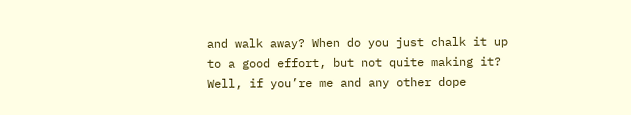and walk away? When do you just chalk it up to a good effort, but not quite making it? Well, if you’re me and any other dope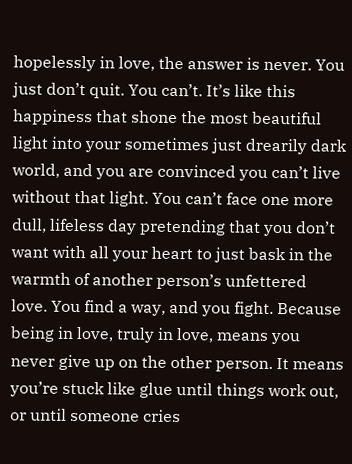hopelessly in love, the answer is never. You just don’t quit. You can’t. It’s like this happiness that shone the most beautiful light into your sometimes just drearily dark world, and you are convinced you can’t live without that light. You can’t face one more dull, lifeless day pretending that you don’t want with all your heart to just bask in the warmth of another person’s unfettered love. You find a way, and you fight. Because being in love, truly in love, means you never give up on the other person. It means you’re stuck like glue until things work out, or until someone cries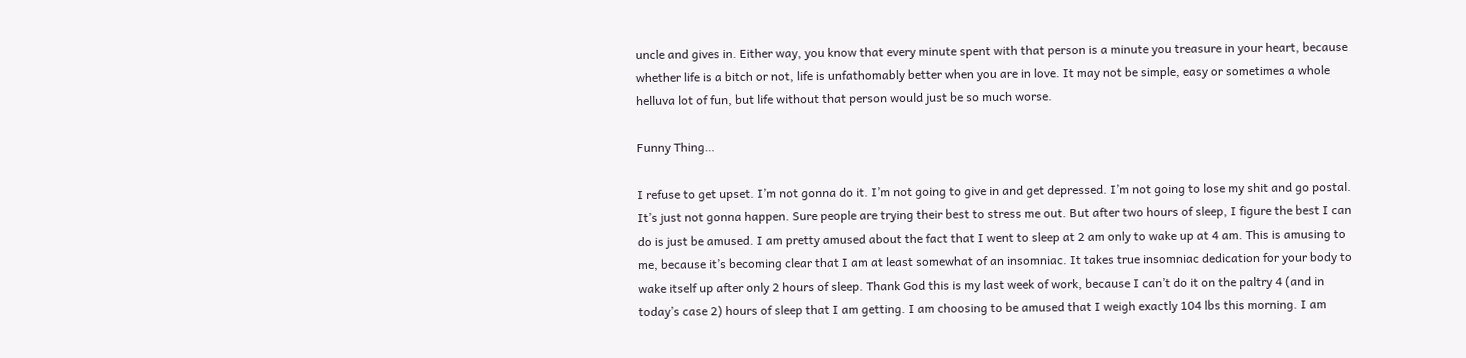uncle and gives in. Either way, you know that every minute spent with that person is a minute you treasure in your heart, because whether life is a bitch or not, life is unfathomably better when you are in love. It may not be simple, easy or sometimes a whole helluva lot of fun, but life without that person would just be so much worse.

Funny Thing…

I refuse to get upset. I’m not gonna do it. I’m not going to give in and get depressed. I’m not going to lose my shit and go postal. It’s just not gonna happen. Sure people are trying their best to stress me out. But after two hours of sleep, I figure the best I can do is just be amused. I am pretty amused about the fact that I went to sleep at 2 am only to wake up at 4 am. This is amusing to me, because it’s becoming clear that I am at least somewhat of an insomniac. It takes true insomniac dedication for your body to wake itself up after only 2 hours of sleep. Thank God this is my last week of work, because I can’t do it on the paltry 4 (and in today’s case 2) hours of sleep that I am getting. I am choosing to be amused that I weigh exactly 104 lbs this morning. I am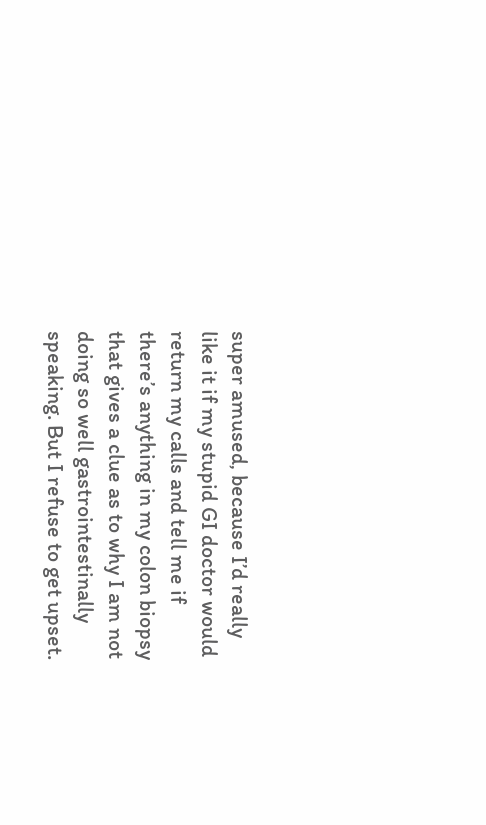super amused, because I’d really like it if my stupid GI doctor would return my calls and tell me if there’s anything in my colon biopsy that gives a clue as to why I am not doing so well gastrointestinally speaking. But I refuse to get upset.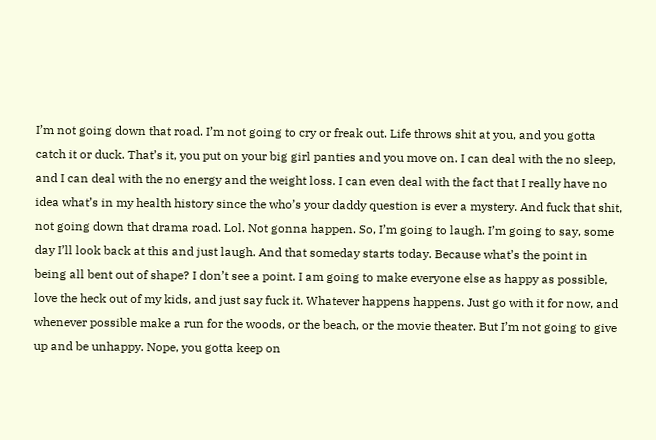I’m not going down that road. I’m not going to cry or freak out. Life throws shit at you, and you gotta catch it or duck. That’s it, you put on your big girl panties and you move on. I can deal with the no sleep, and I can deal with the no energy and the weight loss. I can even deal with the fact that I really have no idea what’s in my health history since the who’s your daddy question is ever a mystery. And fuck that shit, not going down that drama road. Lol. Not gonna happen. So, I’m going to laugh. I’m going to say, some day I’ll look back at this and just laugh. And that someday starts today. Because what’s the point in being all bent out of shape? I don’t see a point. I am going to make everyone else as happy as possible, love the heck out of my kids, and just say fuck it. Whatever happens happens. Just go with it for now, and whenever possible make a run for the woods, or the beach, or the movie theater. But I’m not going to give up and be unhappy. Nope, you gotta keep on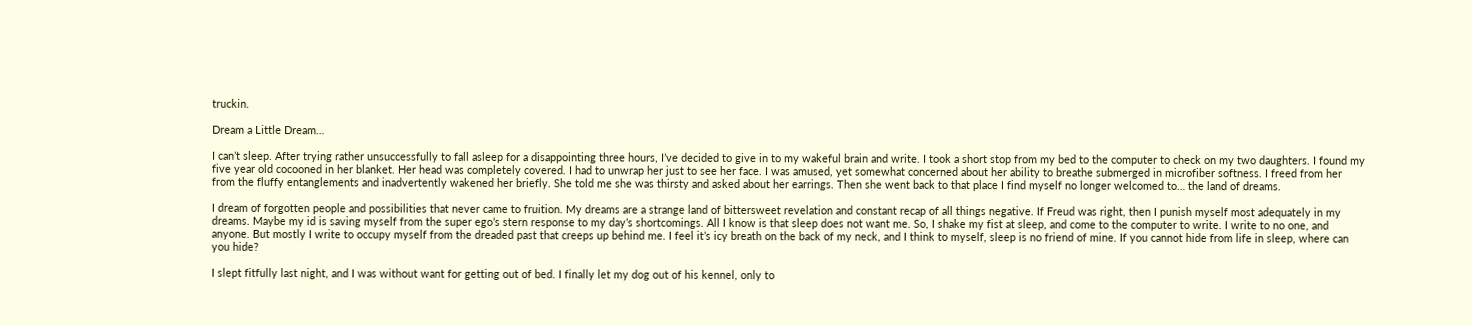truckin.

Dream a Little Dream…

I can’t sleep. After trying rather unsuccessfully to fall asleep for a disappointing three hours, I’ve decided to give in to my wakeful brain and write. I took a short stop from my bed to the computer to check on my two daughters. I found my five year old cocooned in her blanket. Her head was completely covered. I had to unwrap her just to see her face. I was amused, yet somewhat concerned about her ability to breathe submerged in microfiber softness. I freed from her from the fluffy entanglements and inadvertently wakened her briefly. She told me she was thirsty and asked about her earrings. Then she went back to that place I find myself no longer welcomed to… the land of dreams.

I dream of forgotten people and possibilities that never came to fruition. My dreams are a strange land of bittersweet revelation and constant recap of all things negative. If Freud was right, then I punish myself most adequately in my dreams. Maybe my id is saving myself from the super ego’s stern response to my day’s shortcomings. All I know is that sleep does not want me. So, I shake my fist at sleep, and come to the computer to write. I write to no one, and anyone. But mostly I write to occupy myself from the dreaded past that creeps up behind me. I feel it’s icy breath on the back of my neck, and I think to myself, sleep is no friend of mine. If you cannot hide from life in sleep, where can you hide?

I slept fitfully last night, and I was without want for getting out of bed. I finally let my dog out of his kennel, only to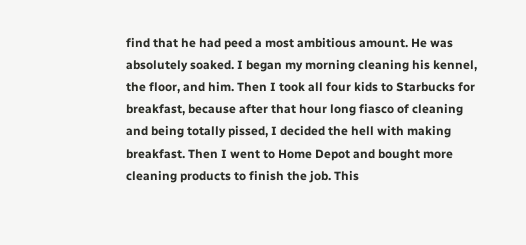find that he had peed a most ambitious amount. He was absolutely soaked. I began my morning cleaning his kennel, the floor, and him. Then I took all four kids to Starbucks for breakfast, because after that hour long fiasco of cleaning and being totally pissed, I decided the hell with making breakfast. Then I went to Home Depot and bought more cleaning products to finish the job. This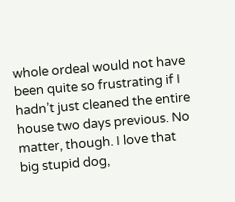whole ordeal would not have been quite so frustrating if I hadn’t just cleaned the entire house two days previous. No matter, though. I love that big stupid dog,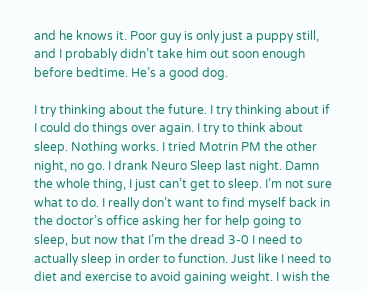and he knows it. Poor guy is only just a puppy still, and I probably didn’t take him out soon enough before bedtime. He’s a good dog.

I try thinking about the future. I try thinking about if I could do things over again. I try to think about sleep. Nothing works. I tried Motrin PM the other night, no go. I drank Neuro Sleep last night. Damn the whole thing, I just can’t get to sleep. I’m not sure what to do. I really don’t want to find myself back in the doctor’s office asking her for help going to sleep, but now that I’m the dread 3-0 I need to actually sleep in order to function. Just like I need to diet and exercise to avoid gaining weight. I wish the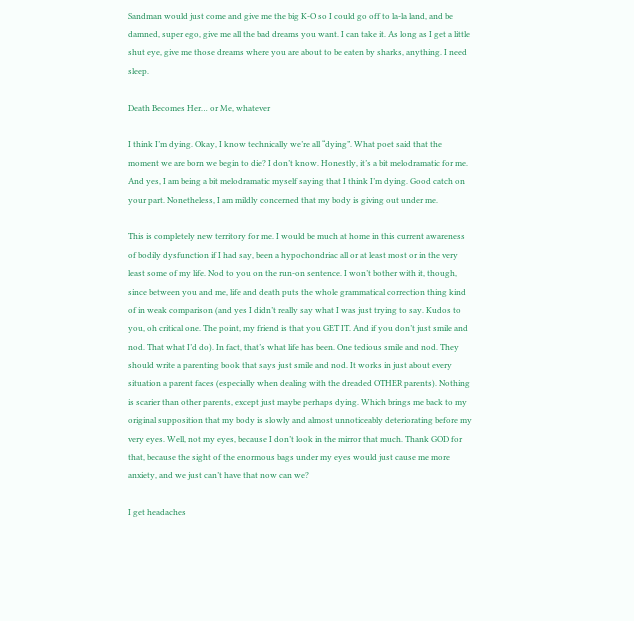Sandman would just come and give me the big K-O so I could go off to la-la land, and be damned, super ego, give me all the bad dreams you want. I can take it. As long as I get a little shut eye, give me those dreams where you are about to be eaten by sharks, anything. I need sleep.

Death Becomes Her… or Me, whatever

I think I’m dying. Okay, I know technically we’re all “dying”. What poet said that the moment we are born we begin to die? I don’t know. Honestly, it’s a bit melodramatic for me. And yes, I am being a bit melodramatic myself saying that I think I’m dying. Good catch on your part. Nonetheless, I am mildly concerned that my body is giving out under me.

This is completely new territory for me. I would be much at home in this current awareness of bodily dysfunction if I had say, been a hypochondriac all or at least most or in the very least some of my life. Nod to you on the run-on sentence. I won’t bother with it, though, since between you and me, life and death puts the whole grammatical correction thing kind of in weak comparison (and yes I didn’t really say what I was just trying to say. Kudos to you, oh critical one. The point, my friend is that you GET IT. And if you don’t just smile and nod. That what I’d do). In fact, that’s what life has been. One tedious smile and nod. They should write a parenting book that says just smile and nod. It works in just about every situation a parent faces (especially when dealing with the dreaded OTHER parents). Nothing is scarier than other parents, except just maybe perhaps dying. Which brings me back to my original supposition that my body is slowly and almost unnoticeably deteriorating before my very eyes. Well, not my eyes, because I don’t look in the mirror that much. Thank GOD for that, because the sight of the enormous bags under my eyes would just cause me more anxiety, and we just can’t have that now can we?

I get headaches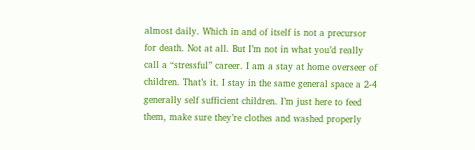almost daily. Which in and of itself is not a precursor for death. Not at all. But I’m not in what you’d really call a “stressful” career. I am a stay at home overseer of children. That’s it. I stay in the same general space a 2-4 generally self sufficient children. I’m just here to feed them, make sure they’re clothes and washed properly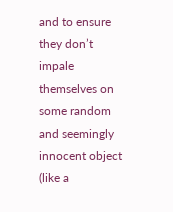and to ensure they don’t impale themselves on some random and seemingly innocent object (like a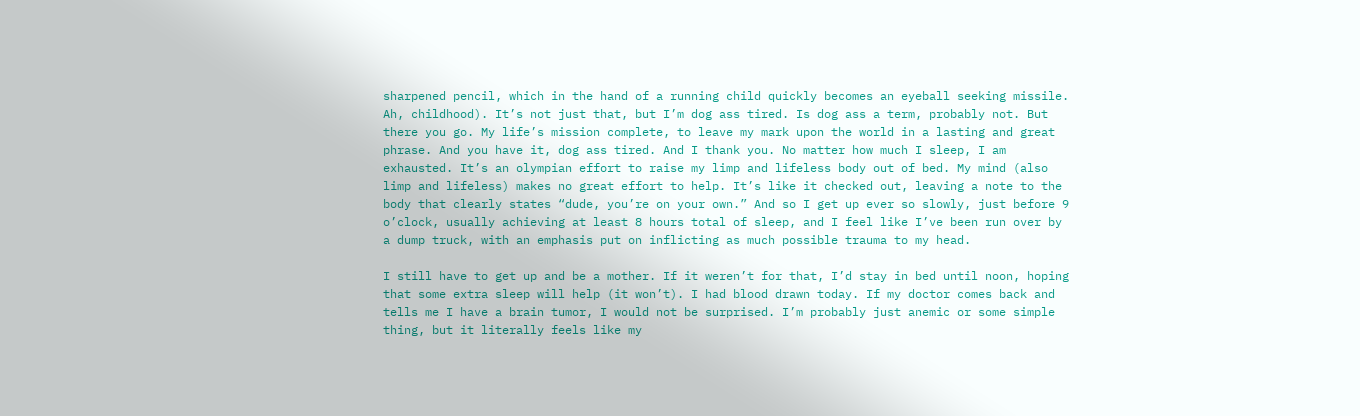sharpened pencil, which in the hand of a running child quickly becomes an eyeball seeking missile. Ah, childhood). It’s not just that, but I’m dog ass tired. Is dog ass a term, probably not. But there you go. My life’s mission complete, to leave my mark upon the world in a lasting and great phrase. And you have it, dog ass tired. And I thank you. No matter how much I sleep, I am exhausted. It’s an olympian effort to raise my limp and lifeless body out of bed. My mind (also limp and lifeless) makes no great effort to help. It’s like it checked out, leaving a note to the body that clearly states “dude, you’re on your own.” And so I get up ever so slowly, just before 9 o’clock, usually achieving at least 8 hours total of sleep, and I feel like I’ve been run over by a dump truck, with an emphasis put on inflicting as much possible trauma to my head.

I still have to get up and be a mother. If it weren’t for that, I’d stay in bed until noon, hoping that some extra sleep will help (it won’t). I had blood drawn today. If my doctor comes back and tells me I have a brain tumor, I would not be surprised. I’m probably just anemic or some simple thing, but it literally feels like my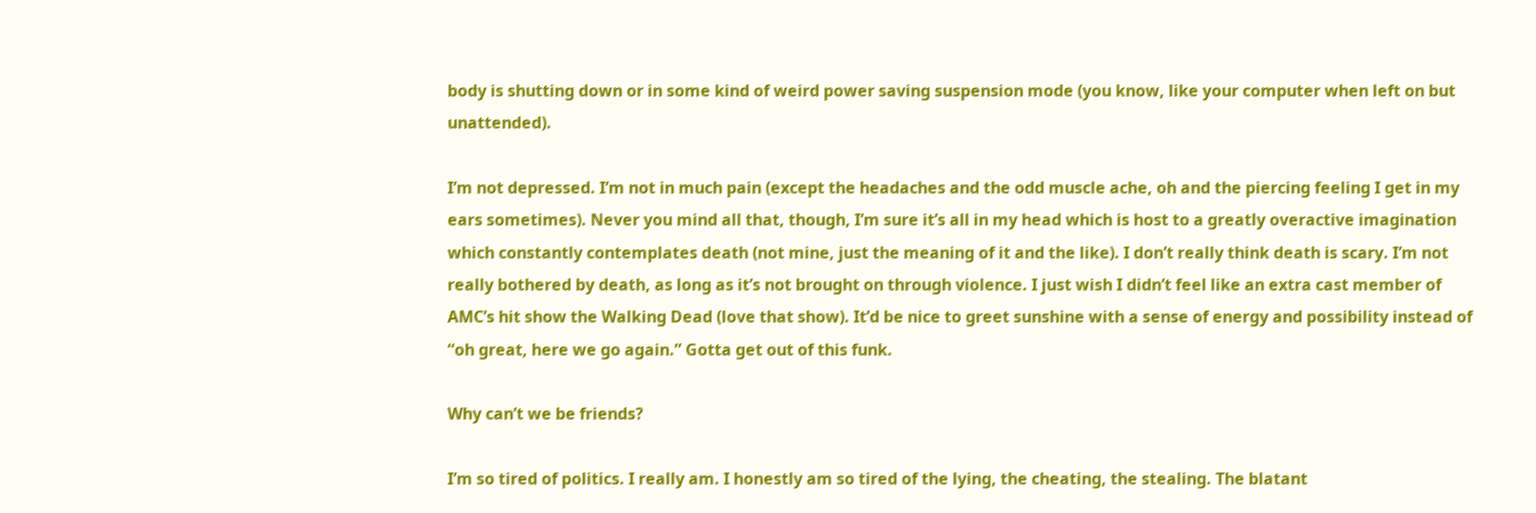body is shutting down or in some kind of weird power saving suspension mode (you know, like your computer when left on but unattended).

I’m not depressed. I’m not in much pain (except the headaches and the odd muscle ache, oh and the piercing feeling I get in my ears sometimes). Never you mind all that, though, I’m sure it’s all in my head which is host to a greatly overactive imagination which constantly contemplates death (not mine, just the meaning of it and the like). I don’t really think death is scary. I’m not really bothered by death, as long as it’s not brought on through violence. I just wish I didn’t feel like an extra cast member of AMC’s hit show the Walking Dead (love that show). It’d be nice to greet sunshine with a sense of energy and possibility instead of “oh great, here we go again.” Gotta get out of this funk.

Why can’t we be friends?

I’m so tired of politics. I really am. I honestly am so tired of the lying, the cheating, the stealing. The blatant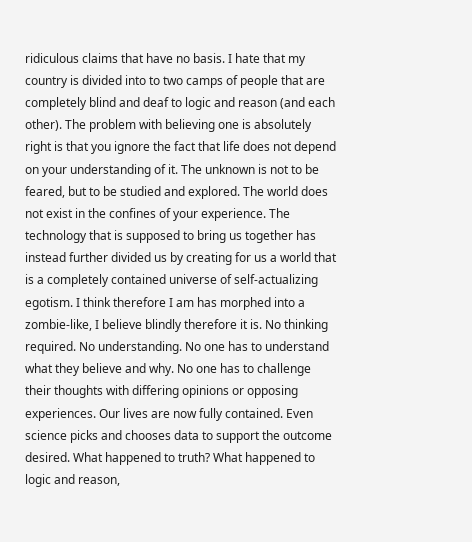ridiculous claims that have no basis. I hate that my country is divided into to two camps of people that are completely blind and deaf to logic and reason (and each other). The problem with believing one is absolutely right is that you ignore the fact that life does not depend on your understanding of it. The unknown is not to be feared, but to be studied and explored. The world does not exist in the confines of your experience. The technology that is supposed to bring us together has instead further divided us by creating for us a world that is a completely contained universe of self-actualizing egotism. I think therefore I am has morphed into a zombie-like, I believe blindly therefore it is. No thinking required. No understanding. No one has to understand what they believe and why. No one has to challenge their thoughts with differing opinions or opposing experiences. Our lives are now fully contained. Even science picks and chooses data to support the outcome desired. What happened to truth? What happened to logic and reason,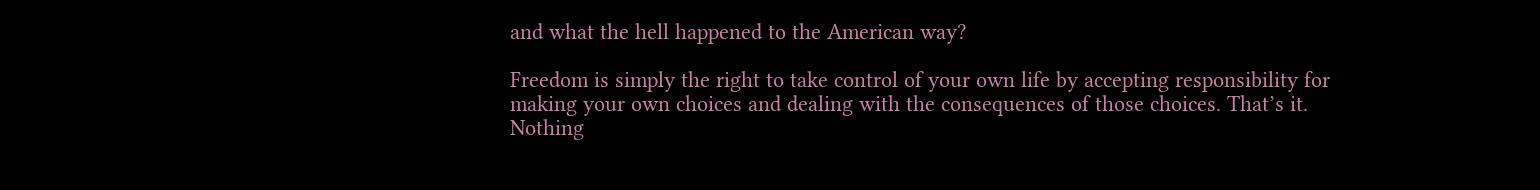and what the hell happened to the American way?

Freedom is simply the right to take control of your own life by accepting responsibility for making your own choices and dealing with the consequences of those choices. That’s it. Nothing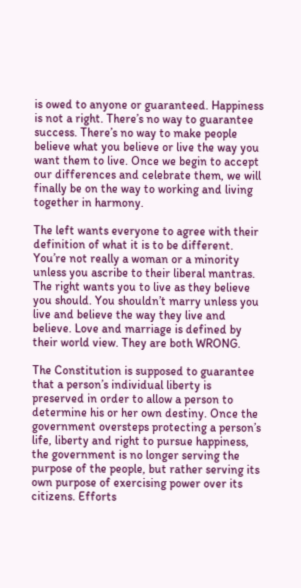is owed to anyone or guaranteed. Happiness is not a right. There’s no way to guarantee success. There’s no way to make people believe what you believe or live the way you want them to live. Once we begin to accept our differences and celebrate them, we will finally be on the way to working and living together in harmony.

The left wants everyone to agree with their definition of what it is to be different. You’re not really a woman or a minority unless you ascribe to their liberal mantras. The right wants you to live as they believe you should. You shouldn’t marry unless you live and believe the way they live and believe. Love and marriage is defined by their world view. They are both WRONG.

The Constitution is supposed to guarantee that a person’s individual liberty is preserved in order to allow a person to determine his or her own destiny. Once the government oversteps protecting a person’s life, liberty and right to pursue happiness, the government is no longer serving the purpose of the people, but rather serving its own purpose of exercising power over its citizens. Efforts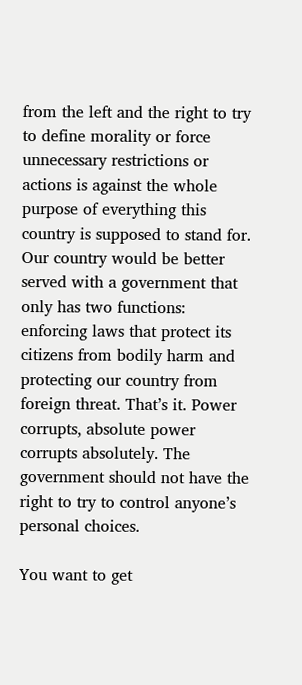from the left and the right to try to define morality or force unnecessary restrictions or actions is against the whole purpose of everything this country is supposed to stand for. Our country would be better served with a government that only has two functions: enforcing laws that protect its citizens from bodily harm and protecting our country from foreign threat. That’s it. Power corrupts, absolute power corrupts absolutely. The government should not have the right to try to control anyone’s personal choices.

You want to get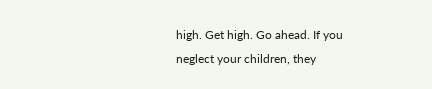high. Get high. Go ahead. If you neglect your children, they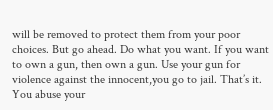will be removed to protect them from your poor choices. But go ahead. Do what you want. If you want to own a gun, then own a gun. Use your gun for violence against the innocent,you go to jail. That’s it. You abuse your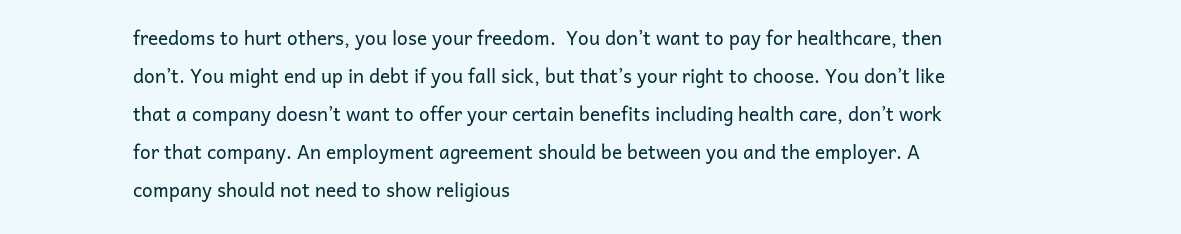freedoms to hurt others, you lose your freedom.  You don’t want to pay for healthcare, then don’t. You might end up in debt if you fall sick, but that’s your right to choose. You don’t like that a company doesn’t want to offer your certain benefits including health care, don’t work for that company. An employment agreement should be between you and the employer. A company should not need to show religious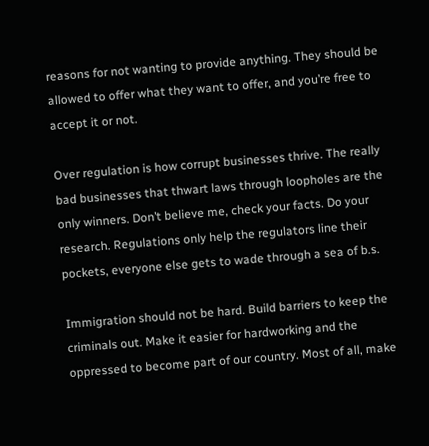reasons for not wanting to provide anything. They should be allowed to offer what they want to offer, and you’re free to accept it or not.

Over regulation is how corrupt businesses thrive. The really bad businesses that thwart laws through loopholes are the only winners. Don’t believe me, check your facts. Do your research. Regulations only help the regulators line their pockets, everyone else gets to wade through a sea of b.s.

Immigration should not be hard. Build barriers to keep the criminals out. Make it easier for hardworking and the oppressed to become part of our country. Most of all, make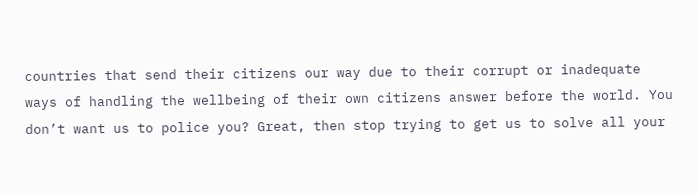countries that send their citizens our way due to their corrupt or inadequate ways of handling the wellbeing of their own citizens answer before the world. You don’t want us to police you? Great, then stop trying to get us to solve all your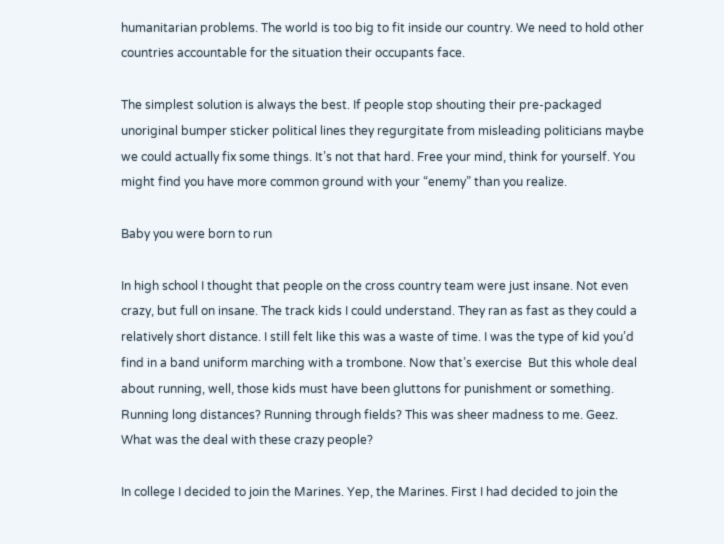humanitarian problems. The world is too big to fit inside our country. We need to hold other countries accountable for the situation their occupants face.

The simplest solution is always the best. If people stop shouting their pre-packaged unoriginal bumper sticker political lines they regurgitate from misleading politicians maybe we could actually fix some things. It’s not that hard. Free your mind, think for yourself. You might find you have more common ground with your “enemy” than you realize.

Baby you were born to run

In high school I thought that people on the cross country team were just insane. Not even crazy, but full on insane. The track kids I could understand. They ran as fast as they could a relatively short distance. I still felt like this was a waste of time. I was the type of kid you’d find in a band uniform marching with a trombone. Now that’s exercise  But this whole deal about running, well, those kids must have been gluttons for punishment or something. Running long distances? Running through fields? This was sheer madness to me. Geez. What was the deal with these crazy people?

In college I decided to join the Marines. Yep, the Marines. First I had decided to join the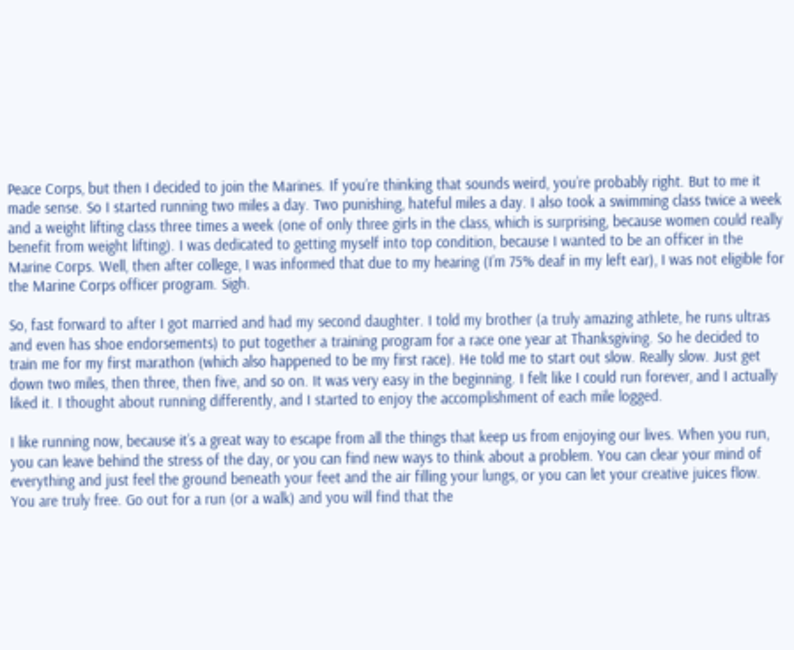Peace Corps, but then I decided to join the Marines. If you’re thinking that sounds weird, you’re probably right. But to me it made sense. So I started running two miles a day. Two punishing, hateful miles a day. I also took a swimming class twice a week and a weight lifting class three times a week (one of only three girls in the class, which is surprising, because women could really benefit from weight lifting). I was dedicated to getting myself into top condition, because I wanted to be an officer in the Marine Corps. Well, then after college, I was informed that due to my hearing (I’m 75% deaf in my left ear), I was not eligible for the Marine Corps officer program. Sigh.

So, fast forward to after I got married and had my second daughter. I told my brother (a truly amazing athlete, he runs ultras and even has shoe endorsements) to put together a training program for a race one year at Thanksgiving. So he decided to train me for my first marathon (which also happened to be my first race). He told me to start out slow. Really slow. Just get down two miles, then three, then five, and so on. It was very easy in the beginning. I felt like I could run forever, and I actually liked it. I thought about running differently, and I started to enjoy the accomplishment of each mile logged.

I like running now, because it’s a great way to escape from all the things that keep us from enjoying our lives. When you run, you can leave behind the stress of the day, or you can find new ways to think about a problem. You can clear your mind of everything and just feel the ground beneath your feet and the air filling your lungs, or you can let your creative juices flow. You are truly free. Go out for a run (or a walk) and you will find that the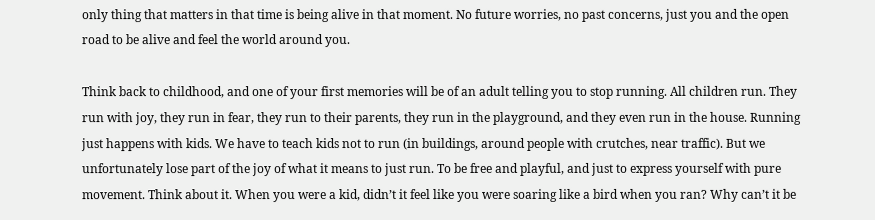only thing that matters in that time is being alive in that moment. No future worries, no past concerns, just you and the open road to be alive and feel the world around you.

Think back to childhood, and one of your first memories will be of an adult telling you to stop running. All children run. They run with joy, they run in fear, they run to their parents, they run in the playground, and they even run in the house. Running just happens with kids. We have to teach kids not to run (in buildings, around people with crutches, near traffic). But we unfortunately lose part of the joy of what it means to just run. To be free and playful, and just to express yourself with pure movement. Think about it. When you were a kid, didn’t it feel like you were soaring like a bird when you ran? Why can’t it be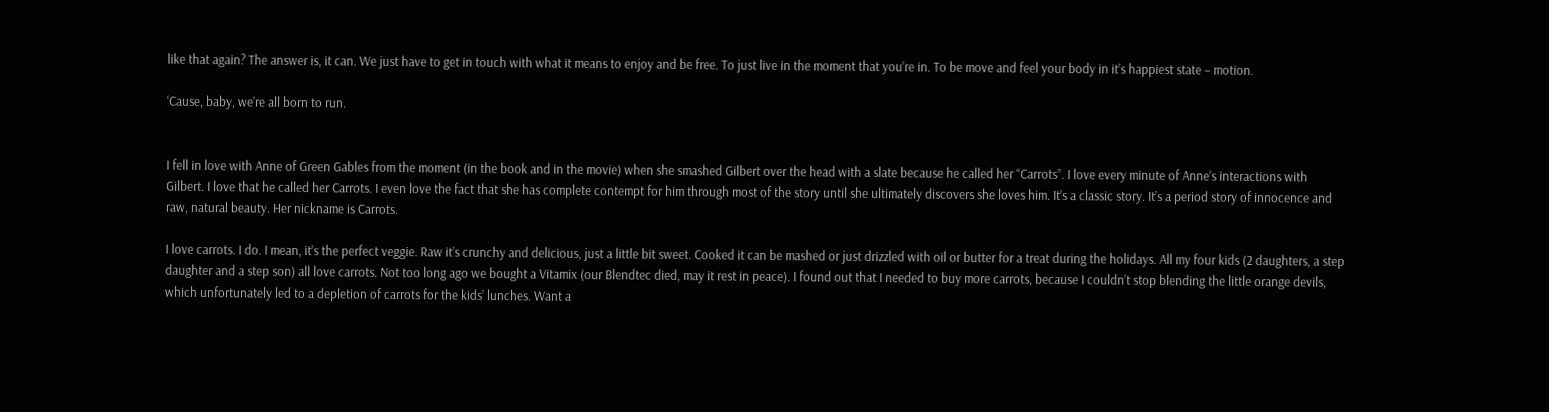like that again? The answer is, it can. We just have to get in touch with what it means to enjoy and be free. To just live in the moment that you’re in. To be move and feel your body in it’s happiest state – motion.

‘Cause, baby, we’re all born to run.


I fell in love with Anne of Green Gables from the moment (in the book and in the movie) when she smashed Gilbert over the head with a slate because he called her “Carrots”. I love every minute of Anne’s interactions with Gilbert. I love that he called her Carrots. I even love the fact that she has complete contempt for him through most of the story until she ultimately discovers she loves him. It’s a classic story. It’s a period story of innocence and raw, natural beauty. Her nickname is Carrots.

I love carrots. I do. I mean, it’s the perfect veggie. Raw it’s crunchy and delicious, just a little bit sweet. Cooked it can be mashed or just drizzled with oil or butter for a treat during the holidays. All my four kids (2 daughters, a step daughter and a step son) all love carrots. Not too long ago we bought a Vitamix (our Blendtec died, may it rest in peace). I found out that I needed to buy more carrots, because I couldn’t stop blending the little orange devils, which unfortunately led to a depletion of carrots for the kids’ lunches. Want a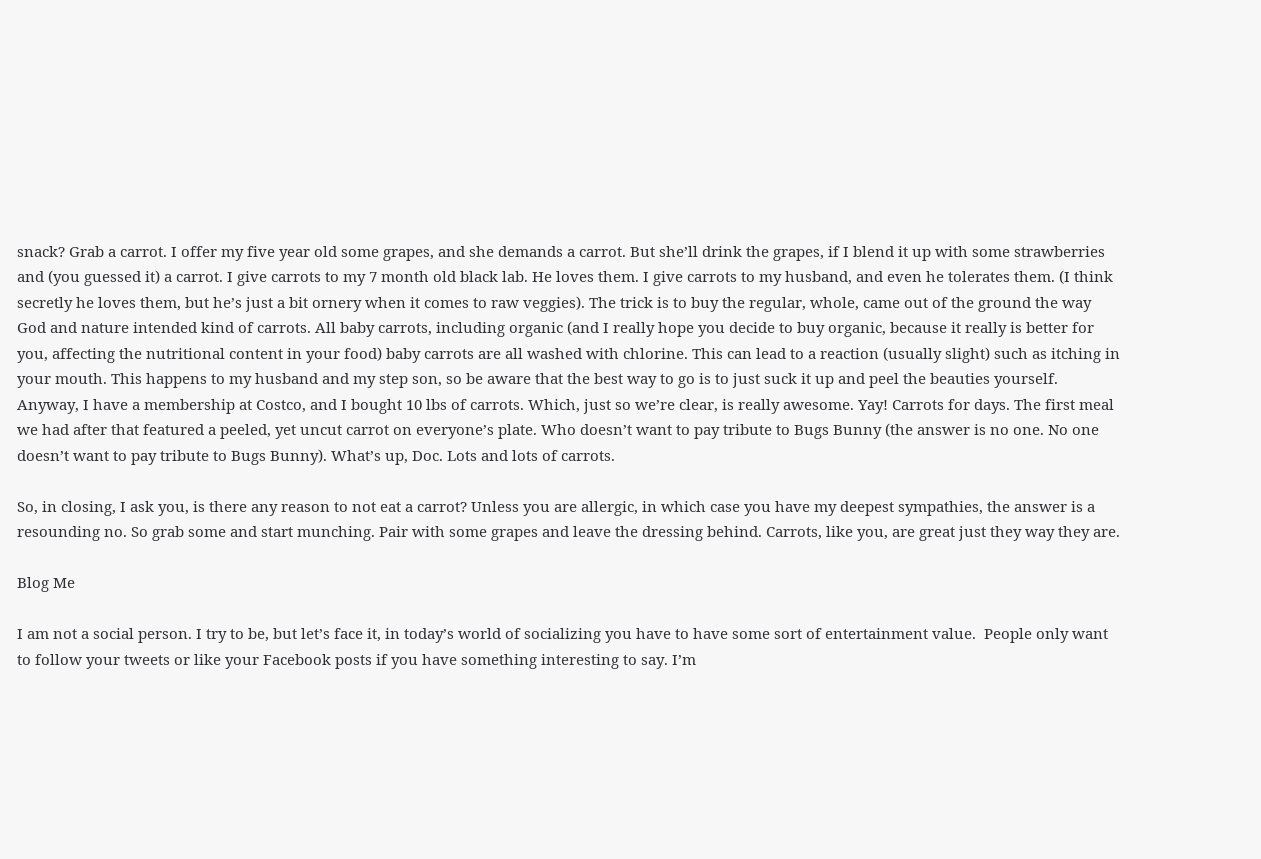snack? Grab a carrot. I offer my five year old some grapes, and she demands a carrot. But she’ll drink the grapes, if I blend it up with some strawberries and (you guessed it) a carrot. I give carrots to my 7 month old black lab. He loves them. I give carrots to my husband, and even he tolerates them. (I think secretly he loves them, but he’s just a bit ornery when it comes to raw veggies). The trick is to buy the regular, whole, came out of the ground the way God and nature intended kind of carrots. All baby carrots, including organic (and I really hope you decide to buy organic, because it really is better for you, affecting the nutritional content in your food) baby carrots are all washed with chlorine. This can lead to a reaction (usually slight) such as itching in your mouth. This happens to my husband and my step son, so be aware that the best way to go is to just suck it up and peel the beauties yourself. Anyway, I have a membership at Costco, and I bought 10 lbs of carrots. Which, just so we’re clear, is really awesome. Yay! Carrots for days. The first meal we had after that featured a peeled, yet uncut carrot on everyone’s plate. Who doesn’t want to pay tribute to Bugs Bunny (the answer is no one. No one doesn’t want to pay tribute to Bugs Bunny). What’s up, Doc. Lots and lots of carrots.

So, in closing, I ask you, is there any reason to not eat a carrot? Unless you are allergic, in which case you have my deepest sympathies, the answer is a resounding no. So grab some and start munching. Pair with some grapes and leave the dressing behind. Carrots, like you, are great just they way they are.

Blog Me

I am not a social person. I try to be, but let’s face it, in today’s world of socializing you have to have some sort of entertainment value.  People only want to follow your tweets or like your Facebook posts if you have something interesting to say. I’m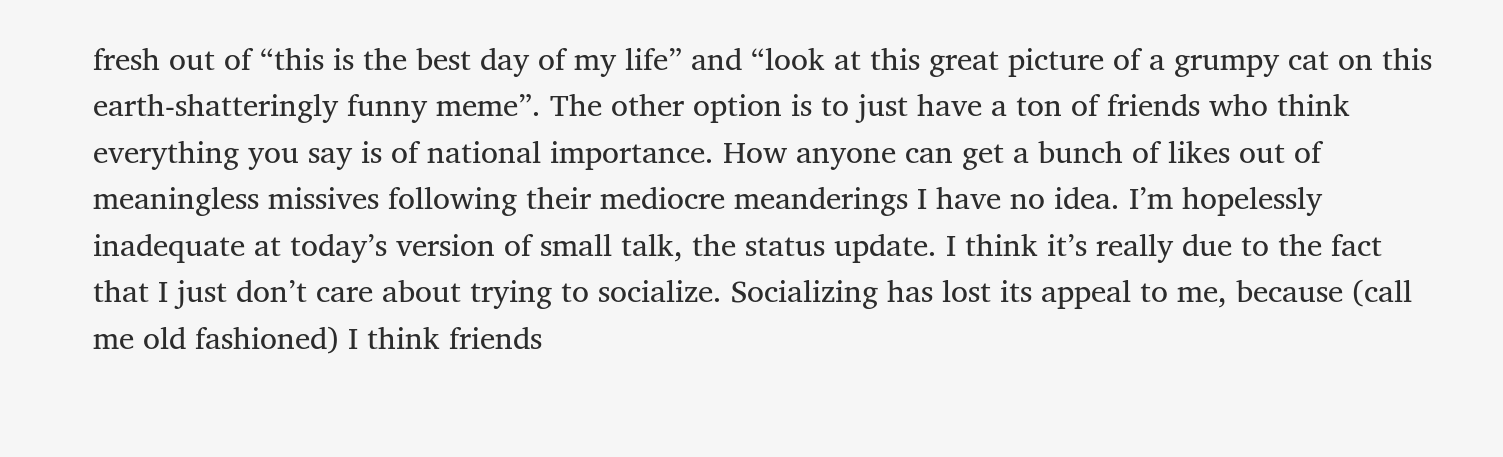fresh out of “this is the best day of my life” and “look at this great picture of a grumpy cat on this earth-shatteringly funny meme”. The other option is to just have a ton of friends who think everything you say is of national importance. How anyone can get a bunch of likes out of meaningless missives following their mediocre meanderings I have no idea. I’m hopelessly inadequate at today’s version of small talk, the status update. I think it’s really due to the fact that I just don’t care about trying to socialize. Socializing has lost its appeal to me, because (call me old fashioned) I think friends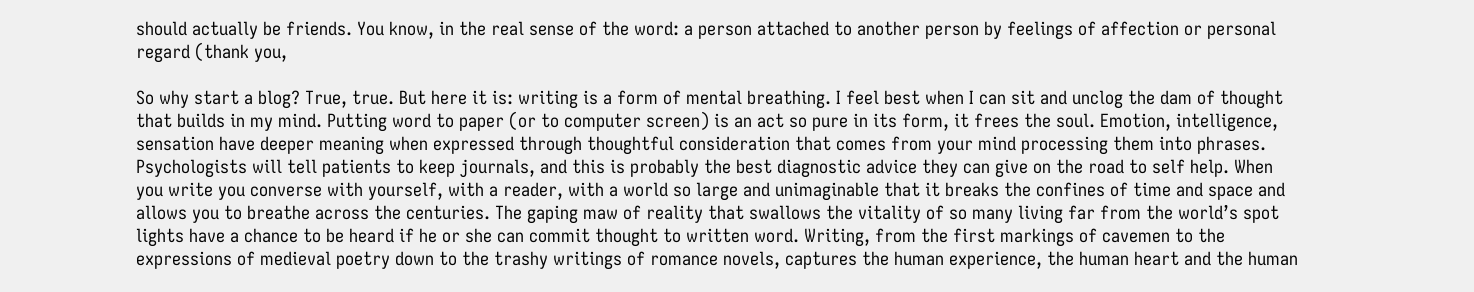should actually be friends. You know, in the real sense of the word: a person attached to another person by feelings of affection or personal regard (thank you,

So why start a blog? True, true. But here it is: writing is a form of mental breathing. I feel best when I can sit and unclog the dam of thought that builds in my mind. Putting word to paper (or to computer screen) is an act so pure in its form, it frees the soul. Emotion, intelligence, sensation have deeper meaning when expressed through thoughtful consideration that comes from your mind processing them into phrases. Psychologists will tell patients to keep journals, and this is probably the best diagnostic advice they can give on the road to self help. When you write you converse with yourself, with a reader, with a world so large and unimaginable that it breaks the confines of time and space and allows you to breathe across the centuries. The gaping maw of reality that swallows the vitality of so many living far from the world’s spot lights have a chance to be heard if he or she can commit thought to written word. Writing, from the first markings of cavemen to the expressions of medieval poetry down to the trashy writings of romance novels, captures the human experience, the human heart and the human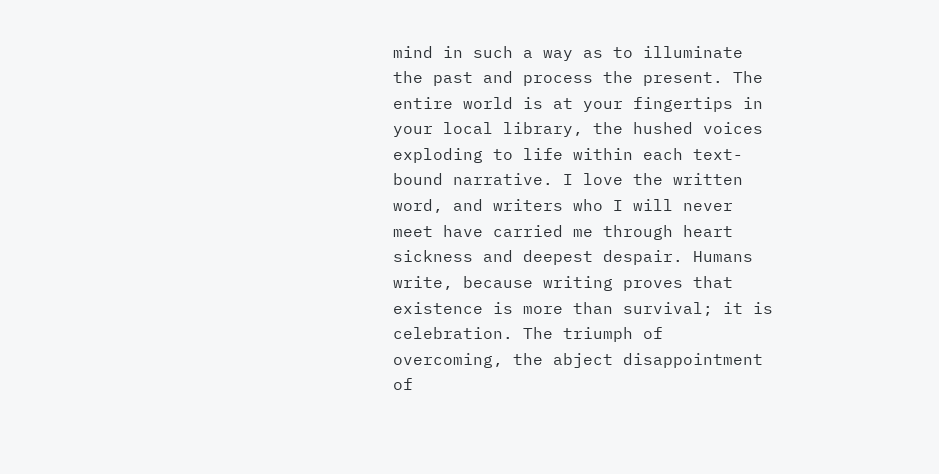mind in such a way as to illuminate the past and process the present. The entire world is at your fingertips in your local library, the hushed voices exploding to life within each text-bound narrative. I love the written word, and writers who I will never meet have carried me through heart sickness and deepest despair. Humans write, because writing proves that existence is more than survival; it is celebration. The triumph of overcoming, the abject disappointment of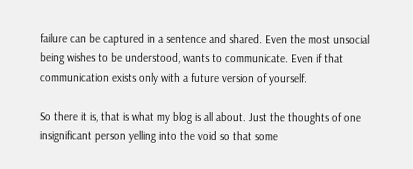failure can be captured in a sentence and shared. Even the most unsocial being wishes to be understood, wants to communicate. Even if that communication exists only with a future version of yourself.

So there it is, that is what my blog is all about. Just the thoughts of one insignificant person yelling into the void so that some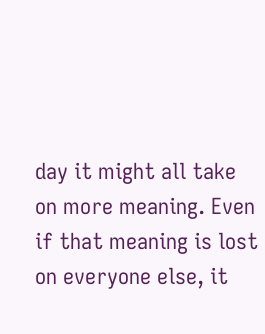day it might all take on more meaning. Even if that meaning is lost on everyone else, it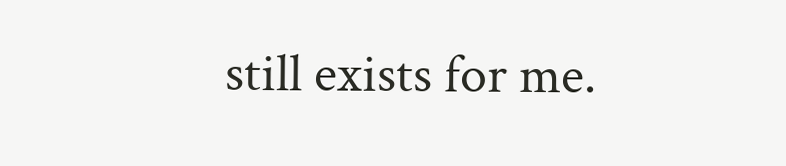still exists for me.